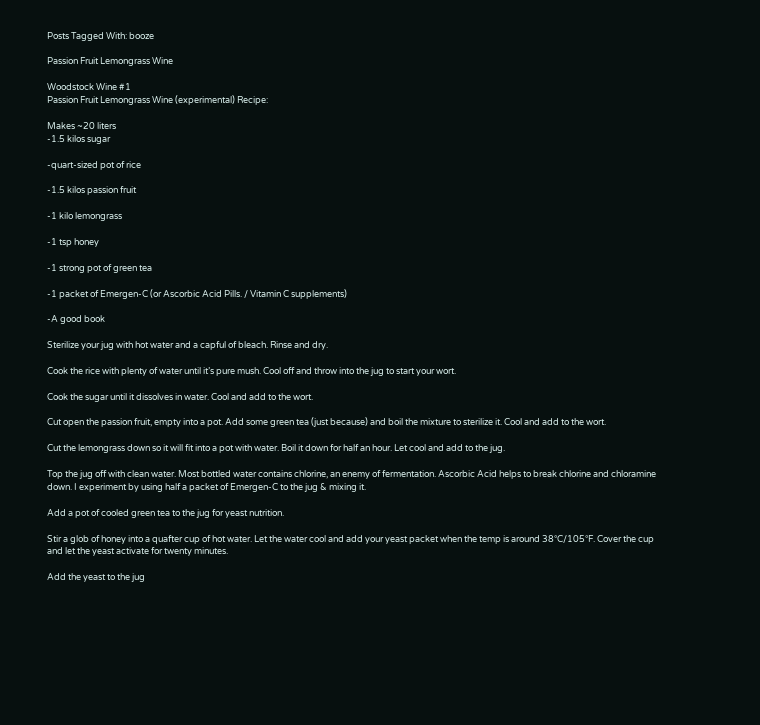Posts Tagged With: booze

Passion Fruit Lemongrass Wine

Woodstock Wine #1
Passion Fruit Lemongrass Wine (experimental) Recipe:

Makes ~20 liters
-1.5 kilos sugar

-quart-sized pot of rice

-1.5 kilos passion fruit

-1 kilo lemongrass

-1 tsp honey

-1 strong pot of green tea

-1 packet of Emergen-C (or Ascorbic Acid Pills. / Vitamin C supplements)

-A good book

Sterilize your jug with hot water and a capful of bleach. Rinse and dry.

Cook the rice with plenty of water until it’s pure mush. Cool off and throw into the jug to start your wort.

Cook the sugar until it dissolves in water. Cool and add to the wort.

Cut open the passion fruit, empty into a pot. Add some green tea (just because) and boil the mixture to sterilize it. Cool and add to the wort.

Cut the lemongrass down so it will fit into a pot with water. Boil it down for half an hour. Let cool and add to the jug.

Top the jug off with clean water. Most bottled water contains chlorine, an enemy of fermentation. Ascorbic Acid helps to break chlorine and chloramine down. I experiment by using half a packet of Emergen-C to the jug & mixing it.

Add a pot of cooled green tea to the jug for yeast nutrition.

Stir a glob of honey into a quafter cup of hot water. Let the water cool and add your yeast packet when the temp is around 38°C/105°F. Cover the cup and let the yeast activate for twenty minutes.

Add the yeast to the jug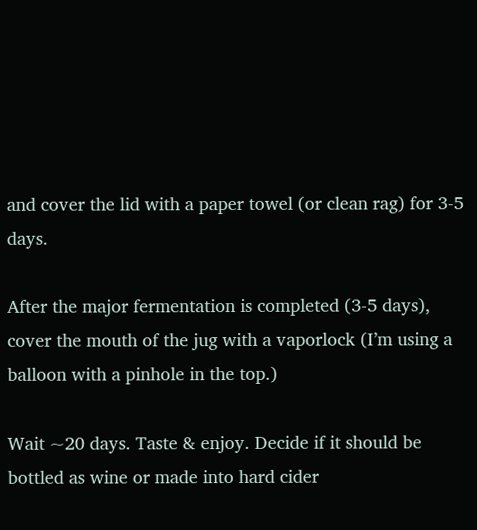and cover the lid with a paper towel (or clean rag) for 3-5 days.

After the major fermentation is completed (3-5 days), cover the mouth of the jug with a vaporlock (I’m using a balloon with a pinhole in the top.)

Wait ~20 days. Taste & enjoy. Decide if it should be bottled as wine or made into hard cider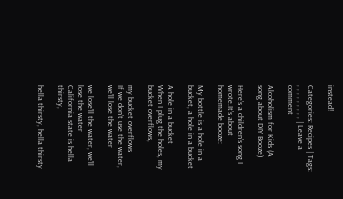instead!

Categories: Recipes | Tags: , , , , , , , , , | Leave a comment

Alcoholism for Kids (A song about DIY Booze)

Here’s a children’s song I wrote.It’s about homemade booze:

My bottle is a hole in a bucket, a hole in a bucket

A hole in a bucket
When I plug the holes, my bucket overflows,

my bucket overflows
If we don’t use the water, we’ll lose the water

we lose’ll the water, we’ll lose the water
California state is hella thirsty,

hella thirsty, hella thirsty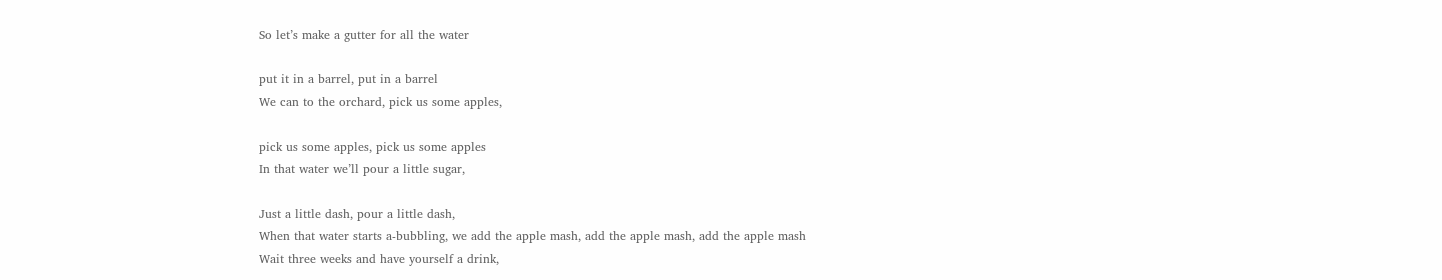So let’s make a gutter for all the water

put it in a barrel, put in a barrel
We can to the orchard, pick us some apples,

pick us some apples, pick us some apples
In that water we’ll pour a little sugar,

Just a little dash, pour a little dash,
When that water starts a-bubbling, we add the apple mash, add the apple mash, add the apple mash
Wait three weeks and have yourself a drink,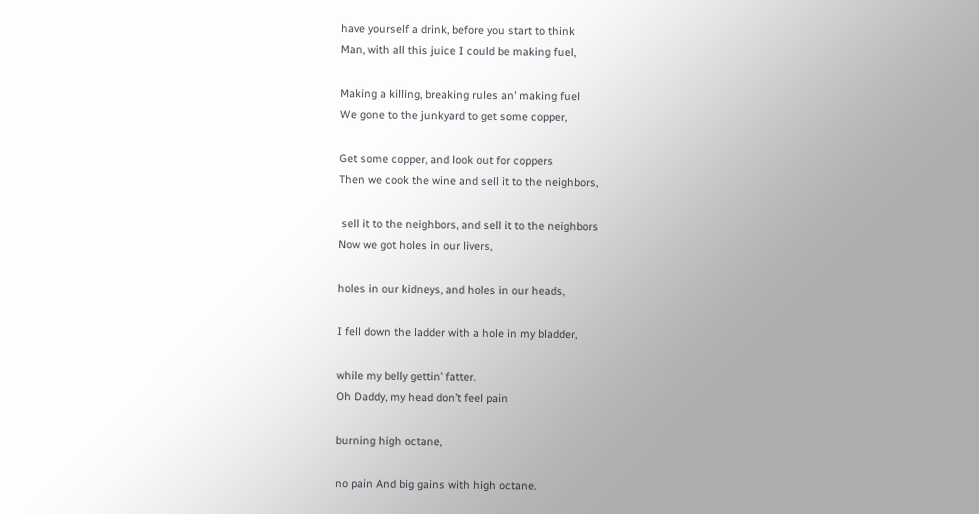have yourself a drink, before you start to think
Man, with all this juice I could be making fuel,

Making a killing, breaking rules an’ making fuel
We gone to the junkyard to get some copper,

Get some copper, and look out for coppers
Then we cook the wine and sell it to the neighbors,

 sell it to the neighbors, and sell it to the neighbors
Now we got holes in our livers,

holes in our kidneys, and holes in our heads,

I fell down the ladder with a hole in my bladder,

while my belly gettin’ fatter.
Oh Daddy, my head don’t feel pain

burning high octane,

no pain And big gains with high octane.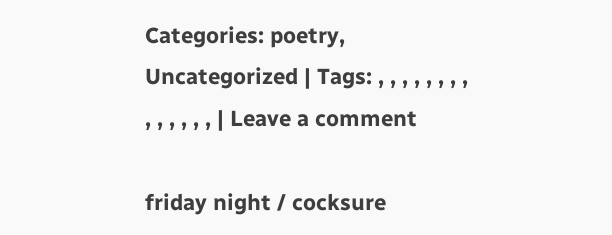Categories: poetry, Uncategorized | Tags: , , , , , , , , , , , , , , | Leave a comment

friday night / cocksure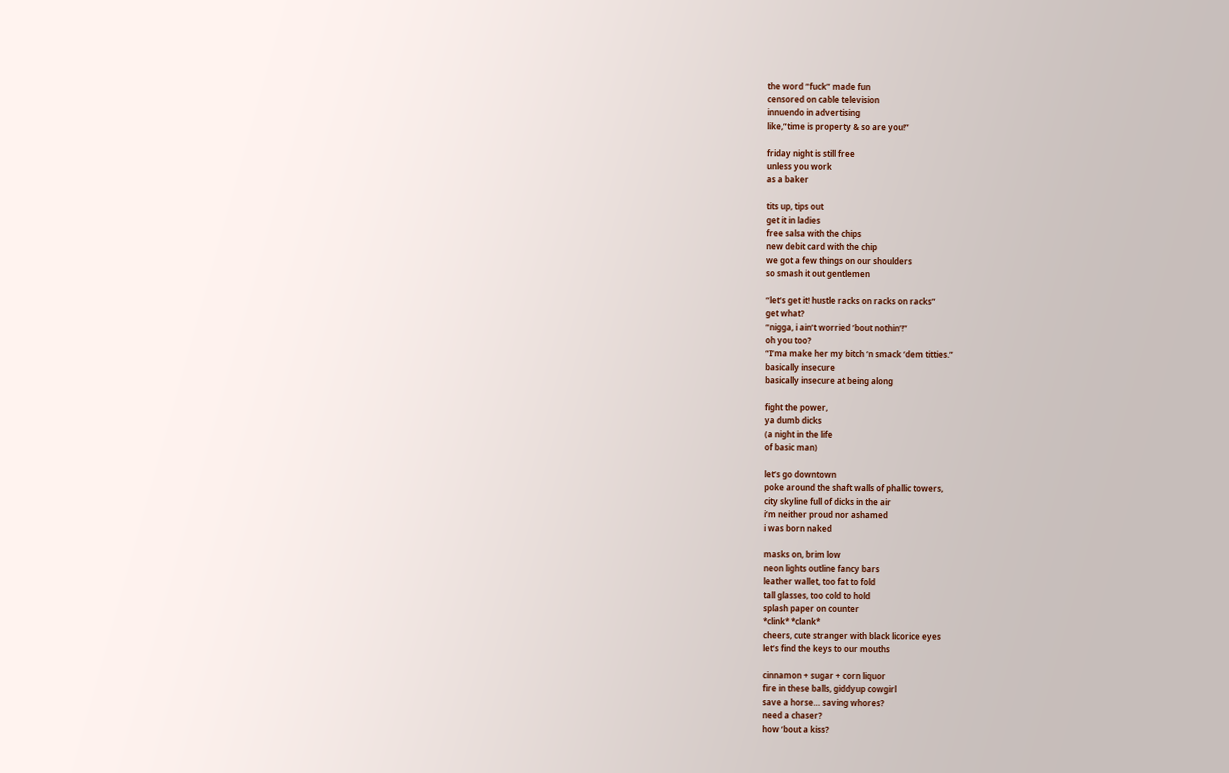the word “fuck” made fun
censored on cable television
innuendo in advertising
like,”time is property & so are you!”

friday night is still free
unless you work
as a baker

tits up, tips out
get it in ladies
free salsa with the chips
new debit card with the chip
we got a few things on our shoulders
so smash it out gentlemen

“let’s get it! hustle racks on racks on racks”
get what?
“nigga, i ain’t worried ’bout nothin’!”
oh you too?
“I’ma make her my bitch ‘n smack ‘dem titties.”
basically insecure
basically insecure at being along

fight the power,
ya dumb dicks
(a night in the life
of basic man)

let’s go downtown
poke around the shaft walls of phallic towers,
city skyline full of dicks in the air
i’m neither proud nor ashamed
i was born naked

masks on, brim low
neon lights outline fancy bars
leather wallet, too fat to fold
tall glasses, too cold to hold
splash paper on counter
*clink* *clank*
cheers, cute stranger with black licorice eyes
let’s find the keys to our mouths

cinnamon + sugar + corn liquor
fire in these balls, giddyup cowgirl
save a horse… saving whores?
need a chaser?
how ’bout a kiss?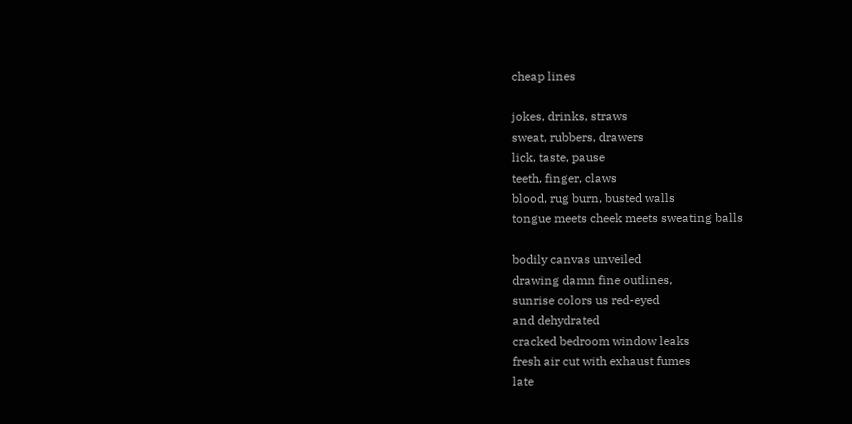cheap lines

jokes, drinks, straws
sweat, rubbers, drawers
lick, taste, pause
teeth, finger, claws
blood, rug burn, busted walls
tongue meets cheek meets sweating balls

bodily canvas unveiled
drawing damn fine outlines,
sunrise colors us red-eyed
and dehydrated
cracked bedroom window leaks
fresh air cut with exhaust fumes
late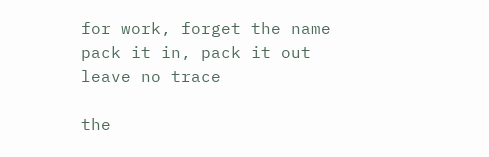for work, forget the name
pack it in, pack it out
leave no trace

the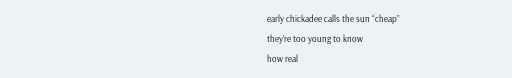early chickadee calls the sun “cheap”
they’re too young to know
how real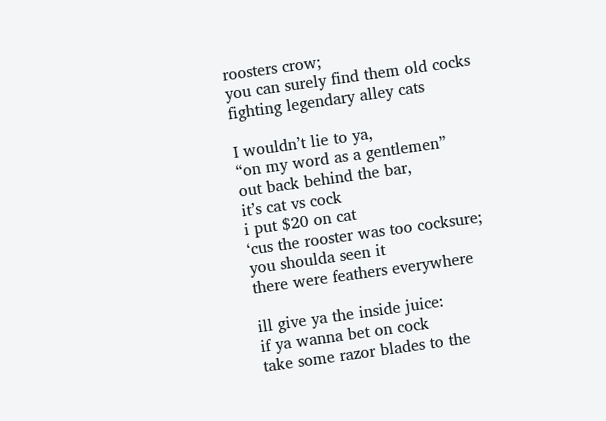roosters crow;
you can surely find them old cocks
fighting legendary alley cats

I wouldn’t lie to ya,
“on my word as a gentlemen”
out back behind the bar,
it’s cat vs cock
i put $20 on cat
‘cus the rooster was too cocksure;
you shoulda seen it
there were feathers everywhere

ill give ya the inside juice:
if ya wanna bet on cock
take some razor blades to the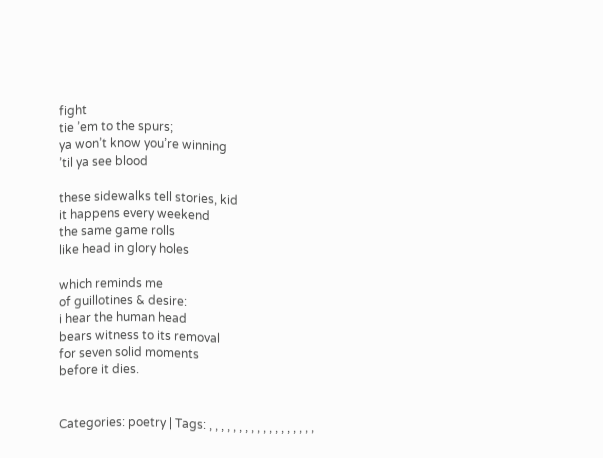fight
tie ’em to the spurs;
ya won’t know you’re winning
’til ya see blood

these sidewalks tell stories, kid
it happens every weekend
the same game rolls
like head in glory holes

which reminds me
of guillotines & desire:
i hear the human head
bears witness to its removal
for seven solid moments
before it dies.


Categories: poetry | Tags: , , , , , , , , , , , , , , , , , ,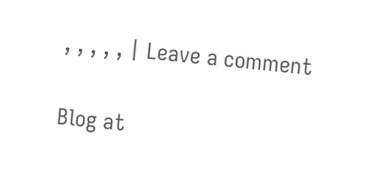, , , , , | Leave a comment

Blog at